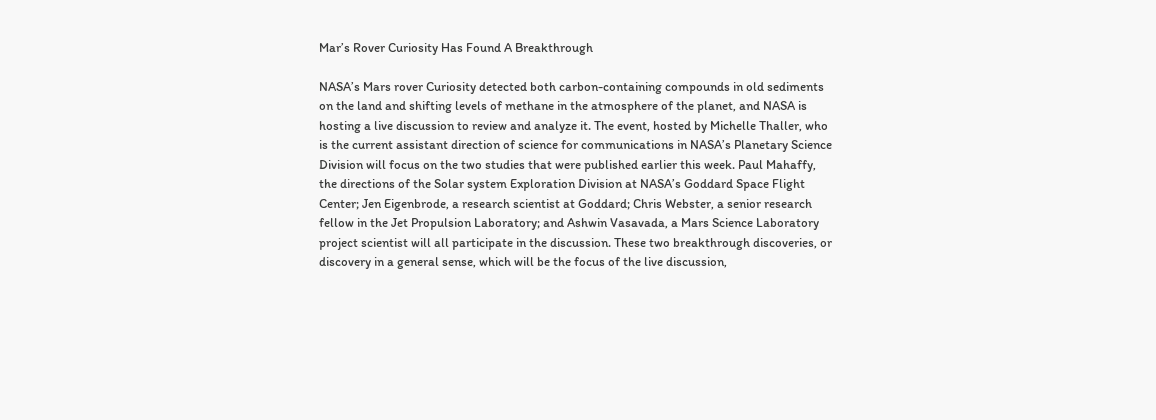Mar’s Rover Curiosity Has Found A Breakthrough

NASA’s Mars rover Curiosity detected both carbon-containing compounds in old sediments on the land and shifting levels of methane in the atmosphere of the planet, and NASA is hosting a live discussion to review and analyze it. The event, hosted by Michelle Thaller, who is the current assistant direction of science for communications in NASA’s Planetary Science Division will focus on the two studies that were published earlier this week. Paul Mahaffy, the directions of the Solar system Exploration Division at NASA’s Goddard Space Flight Center; Jen Eigenbrode, a research scientist at Goddard; Chris Webster, a senior research fellow in the Jet Propulsion Laboratory; and Ashwin Vasavada, a Mars Science Laboratory project scientist will all participate in the discussion. These two breakthrough discoveries, or discovery in a general sense, which will be the focus of the live discussion,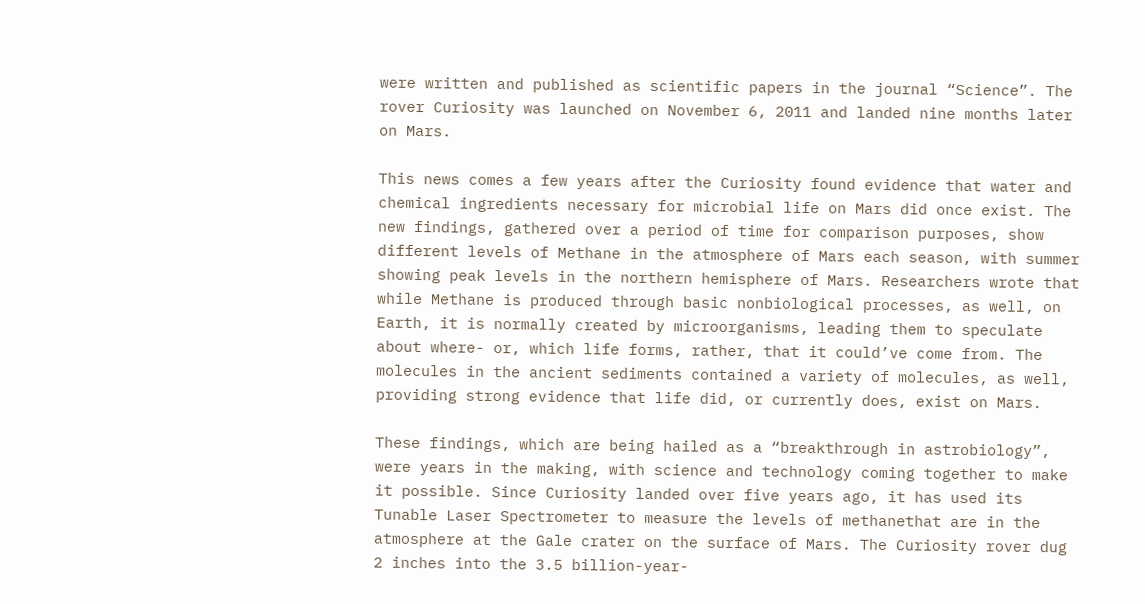were written and published as scientific papers in the journal “Science”. The rover Curiosity was launched on November 6, 2011 and landed nine months later on Mars.

This news comes a few years after the Curiosity found evidence that water and chemical ingredients necessary for microbial life on Mars did once exist. The new findings, gathered over a period of time for comparison purposes, show different levels of Methane in the atmosphere of Mars each season, with summer showing peak levels in the northern hemisphere of Mars. Researchers wrote that while Methane is produced through basic nonbiological processes, as well, on Earth, it is normally created by microorganisms, leading them to speculate about where- or, which life forms, rather, that it could’ve come from. The molecules in the ancient sediments contained a variety of molecules, as well, providing strong evidence that life did, or currently does, exist on Mars.

These findings, which are being hailed as a “breakthrough in astrobiology”, were years in the making, with science and technology coming together to make it possible. Since Curiosity landed over five years ago, it has used its Tunable Laser Spectrometer to measure the levels of methanethat are in the atmosphere at the Gale crater on the surface of Mars. The Curiosity rover dug 2 inches into the 3.5 billion-year-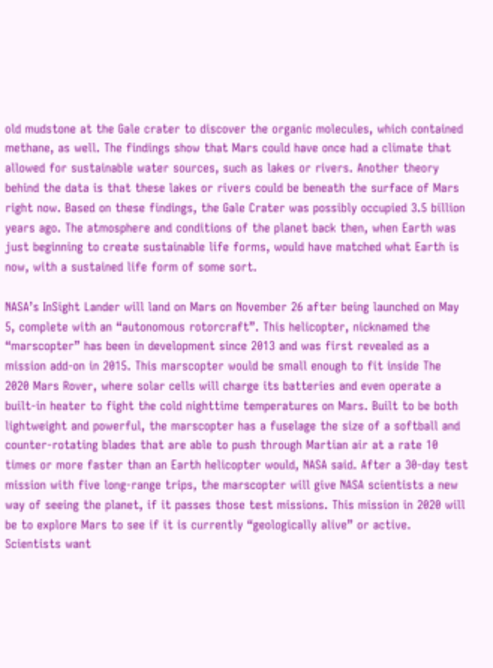old mudstone at the Gale crater to discover the organic molecules, which contained methane, as well. The findings show that Mars could have once had a climate that allowed for sustainable water sources, such as lakes or rivers. Another theory behind the data is that these lakes or rivers could be beneath the surface of Mars right now. Based on these findings, the Gale Crater was possibly occupied 3.5 billion years ago. The atmosphere and conditions of the planet back then, when Earth was just beginning to create sustainable life forms, would have matched what Earth is now, with a sustained life form of some sort.

NASA’s InSight Lander will land on Mars on November 26 after being launched on May 5, complete with an “autonomous rotorcraft”. This helicopter, nicknamed the “marscopter” has been in development since 2013 and was first revealed as a mission add-on in 2015. This marscopter would be small enough to fit inside The 2020 Mars Rover, where solar cells will charge its batteries and even operate a built-in heater to fight the cold nighttime temperatures on Mars. Built to be both lightweight and powerful, the marscopter has a fuselage the size of a softball and counter-rotating blades that are able to push through Martian air at a rate 10 times or more faster than an Earth helicopter would, NASA said. After a 30-day test mission with five long-range trips, the marscopter will give NASA scientists a new way of seeing the planet, if it passes those test missions. This mission in 2020 will be to explore Mars to see if it is currently “geologically alive” or active. Scientists want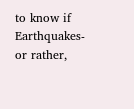to know if Earthquakes- or rather,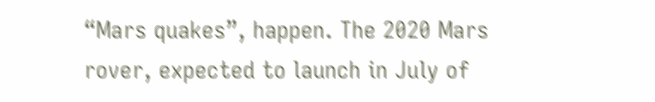“Mars quakes”, happen. The 2020 Mars rover, expected to launch in July of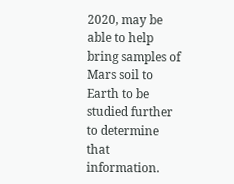2020, may be able to help bring samples of Mars soil to Earth to be studied further to determine that information.